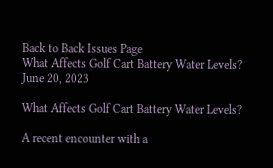Back to Back Issues Page
What Affects Golf Cart Battery Water Levels?
June 20, 2023

What Affects Golf Cart Battery Water Levels?

A recent encounter with a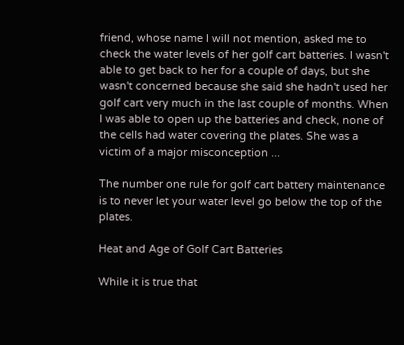friend, whose name I will not mention, asked me to check the water levels of her golf cart batteries. I wasn't able to get back to her for a couple of days, but she wasn't concerned because she said she hadn't used her golf cart very much in the last couple of months. When I was able to open up the batteries and check, none of the cells had water covering the plates. She was a victim of a major misconception ...

The number one rule for golf cart battery maintenance is to never let your water level go below the top of the plates.

Heat and Age of Golf Cart Batteries

While it is true that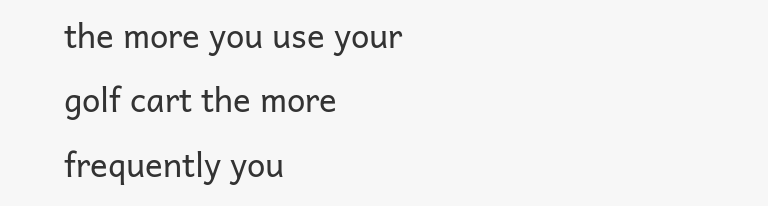the more you use your golf cart the more frequently you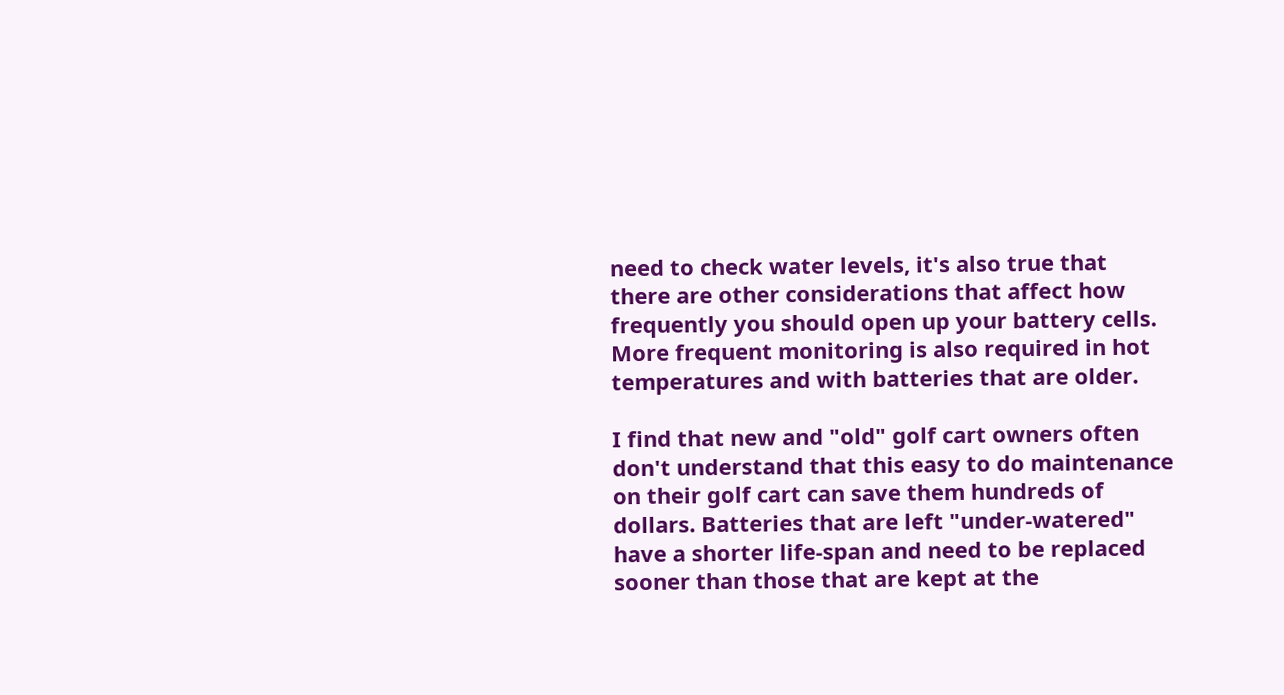need to check water levels, it's also true that there are other considerations that affect how frequently you should open up your battery cells. More frequent monitoring is also required in hot temperatures and with batteries that are older.

I find that new and "old" golf cart owners often don't understand that this easy to do maintenance on their golf cart can save them hundreds of dollars. Batteries that are left "under-watered" have a shorter life-span and need to be replaced sooner than those that are kept at the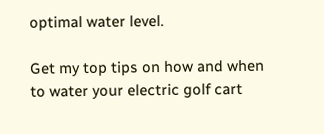optimal water level.

Get my top tips on how and when to water your electric golf cart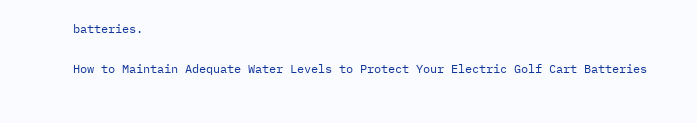batteries.

How to Maintain Adequate Water Levels to Protect Your Electric Golf Cart Batteries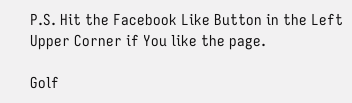P.S. Hit the Facebook Like Button in the Left Upper Corner if You like the page.

Golf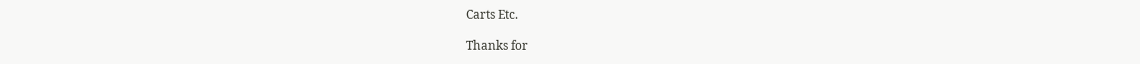Carts Etc.

Thanks for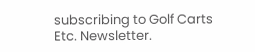subscribing to Golf Carts Etc. Newsletter.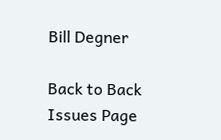Bill Degner

Back to Back Issues Page